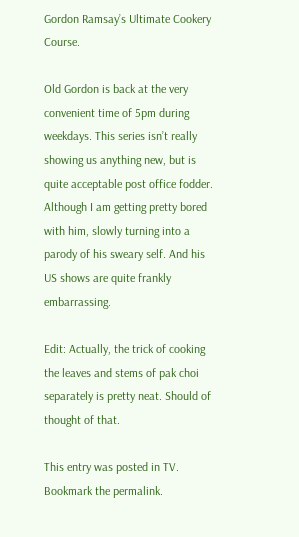Gordon Ramsay’s Ultimate Cookery Course.

Old Gordon is back at the very convenient time of 5pm during weekdays. This series isn’t really showing us anything new, but is quite acceptable post office fodder. Although I am getting pretty bored with him, slowly turning into a parody of his sweary self. And his US shows are quite frankly embarrassing.

Edit: Actually, the trick of cooking the leaves and stems of pak choi separately is pretty neat. Should of thought of that.

This entry was posted in TV. Bookmark the permalink.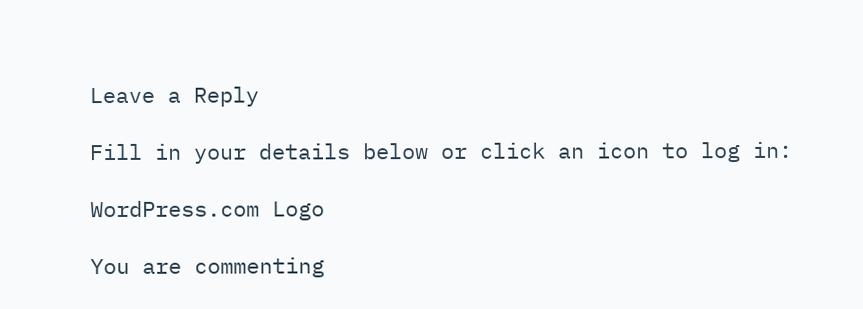Leave a Reply

Fill in your details below or click an icon to log in:

WordPress.com Logo

You are commenting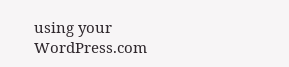using your WordPress.com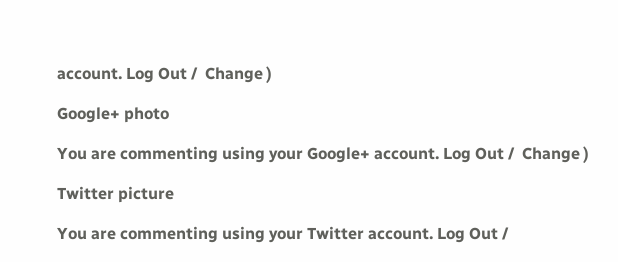account. Log Out /  Change )

Google+ photo

You are commenting using your Google+ account. Log Out /  Change )

Twitter picture

You are commenting using your Twitter account. Log Out /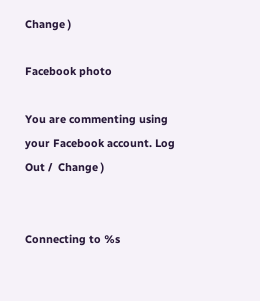Change )

Facebook photo

You are commenting using your Facebook account. Log Out /  Change )


Connecting to %s